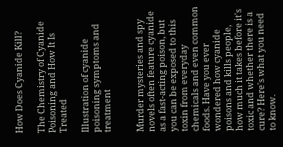How Does Cyanide Kill?

The Chemistry of Cyanide Poisoning and How It Is Treated

Illustration of cyanide poisoning symptoms and treatment


Murder mysteries and spy novels often feature cyanide as a fast-acting poison, but you can be exposed to this toxin from everyday chemicals and even common foods. Have you ever wondered how cyanide poisons and kills people, how much it takes before it's toxic and whether there is a cure? Here's what you need to know.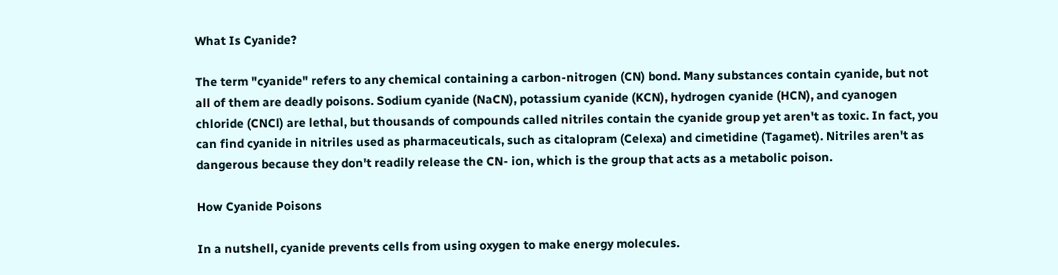What Is Cyanide?

The term "cyanide" refers to any chemical containing a carbon-nitrogen (CN) bond. Many substances contain cyanide, but not all of them are deadly poisons. Sodium cyanide (NaCN), potassium cyanide (KCN), hydrogen cyanide (HCN), and cyanogen chloride (CNCl) are lethal, but thousands of compounds called nitriles contain the cyanide group yet aren't as toxic. In fact, you can find cyanide in nitriles used as pharmaceuticals, such as citalopram (Celexa) and cimetidine (Tagamet). Nitriles aren't as dangerous because they don't readily release the CN- ion, which is the group that acts as a metabolic poison.

How Cyanide Poisons

In a nutshell, cyanide prevents cells from using oxygen to make energy molecules.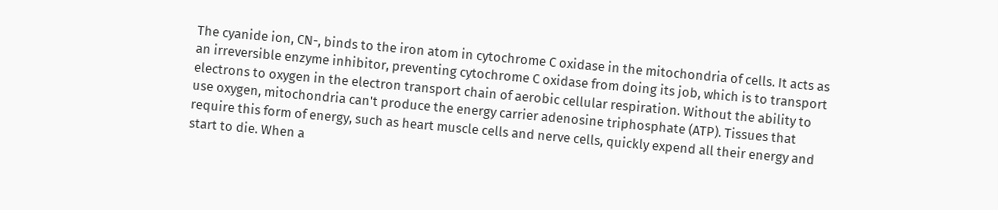The cyanide ion, CN-, binds to the iron atom in cytochrome C oxidase in the mitochondria of cells. It acts as an irreversible enzyme inhibitor, preventing cytochrome C oxidase from doing its job, which is to transport electrons to oxygen in the electron transport chain of aerobic cellular respiration. Without the ability to use oxygen, mitochondria can't produce the energy carrier adenosine triphosphate (ATP). Tissues that require this form of energy, such as heart muscle cells and nerve cells, quickly expend all their energy and start to die. When a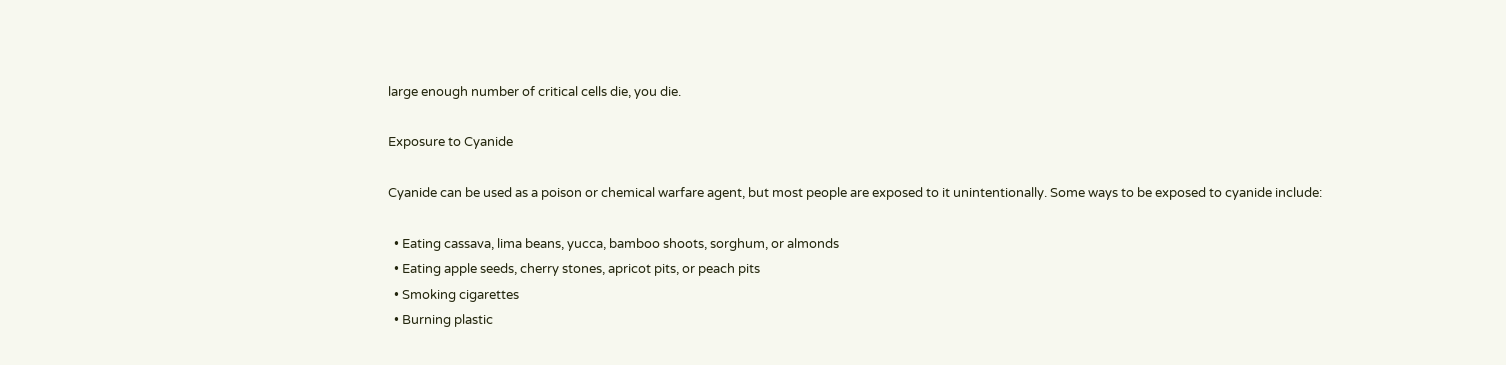large enough number of critical cells die, you die.

Exposure to Cyanide

Cyanide can be used as a poison or chemical warfare agent, but most people are exposed to it unintentionally. Some ways to be exposed to cyanide include:

  • Eating cassava, lima beans, yucca, bamboo shoots, sorghum, or almonds
  • Eating apple seeds, cherry stones, apricot pits, or peach pits
  • Smoking cigarettes
  • Burning plastic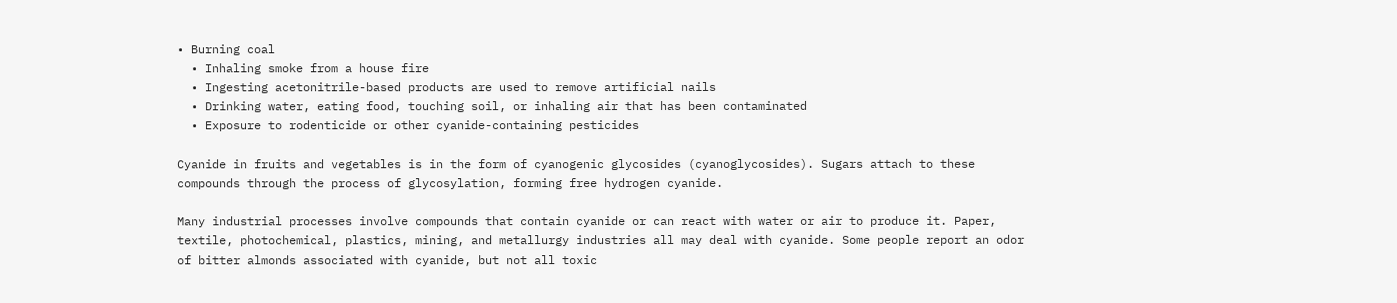• Burning coal
  • Inhaling smoke from a house fire
  • Ingesting acetonitrile-based products are used to remove artificial nails
  • Drinking water, eating food, touching soil, or inhaling air that has been contaminated
  • Exposure to rodenticide or other cyanide-containing pesticides

Cyanide in fruits and vegetables is in the form of cyanogenic glycosides (cyanoglycosides). Sugars attach to these compounds through the process of glycosylation, forming free hydrogen cyanide.

Many industrial processes involve compounds that contain cyanide or can react with water or air to produce it. Paper, textile, photochemical, plastics, mining, and metallurgy industries all may deal with cyanide. Some people report an odor of bitter almonds associated with cyanide, but not all toxic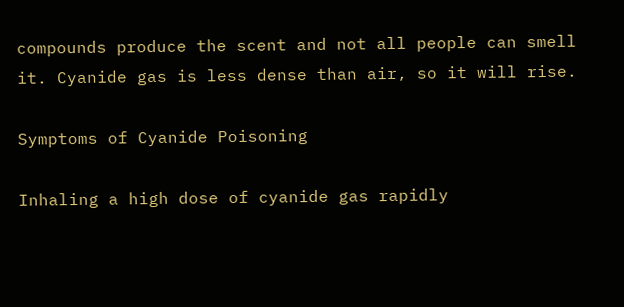compounds produce the scent and not all people can smell it. Cyanide gas is less dense than air, so it will rise.

Symptoms of Cyanide Poisoning

Inhaling a high dose of cyanide gas rapidly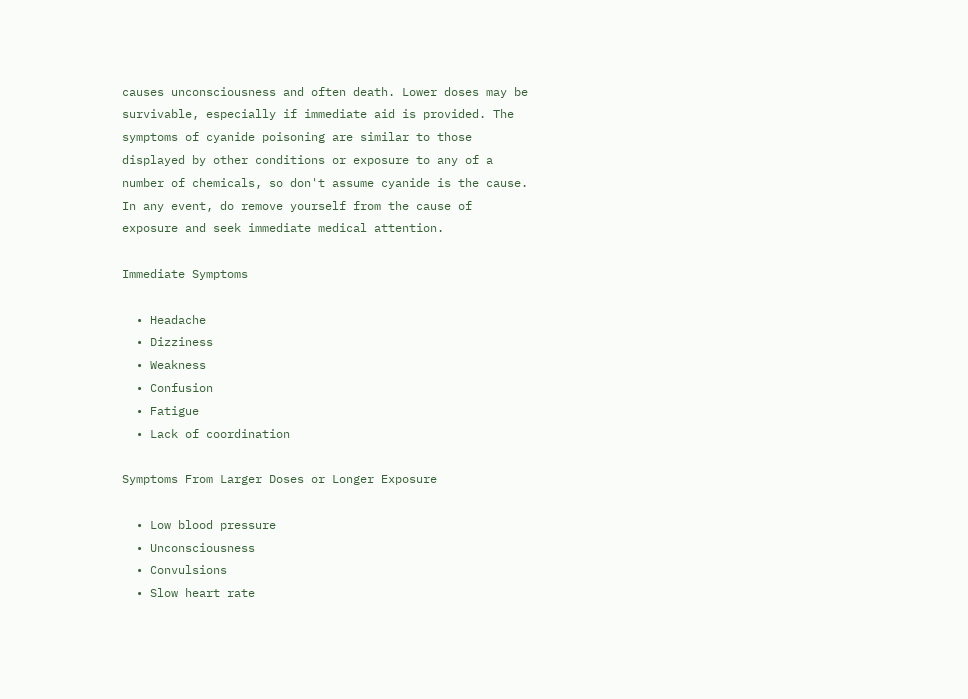causes unconsciousness and often death. Lower doses may be survivable, especially if immediate aid is provided. The symptoms of cyanide poisoning are similar to those displayed by other conditions or exposure to any of a number of chemicals, so don't assume cyanide is the cause. In any event, do remove yourself from the cause of exposure and seek immediate medical attention.

Immediate Symptoms

  • Headache
  • Dizziness
  • Weakness
  • Confusion
  • Fatigue
  • Lack of coordination

Symptoms From Larger Doses or Longer Exposure

  • Low blood pressure
  • Unconsciousness
  • Convulsions
  • Slow heart rate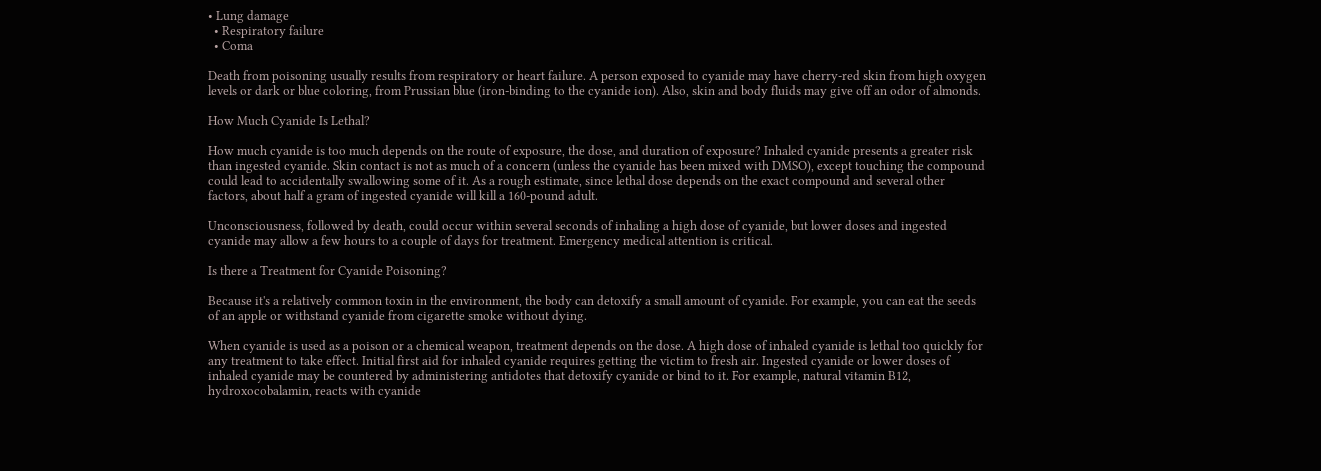• Lung damage
  • Respiratory failure
  • Coma

Death from poisoning usually results from respiratory or heart failure. A person exposed to cyanide may have cherry-red skin from high oxygen levels or dark or blue coloring, from Prussian blue (iron-binding to the cyanide ion). Also, skin and body fluids may give off an odor of almonds.

How Much Cyanide Is Lethal?

How much cyanide is too much depends on the route of exposure, the dose, and duration of exposure? Inhaled cyanide presents a greater risk than ingested cyanide. Skin contact is not as much of a concern (unless the cyanide has been mixed with DMSO), except touching the compound could lead to accidentally swallowing some of it. As a rough estimate, since lethal dose depends on the exact compound and several other factors, about half a gram of ingested cyanide will kill a 160-pound adult.

Unconsciousness, followed by death, could occur within several seconds of inhaling a high dose of cyanide, but lower doses and ingested cyanide may allow a few hours to a couple of days for treatment. Emergency medical attention is critical.

Is there a Treatment for Cyanide Poisoning?

Because it's a relatively common toxin in the environment, the body can detoxify a small amount of cyanide. For example, you can eat the seeds of an apple or withstand cyanide from cigarette smoke without dying.

When cyanide is used as a poison or a chemical weapon, treatment depends on the dose. A high dose of inhaled cyanide is lethal too quickly for any treatment to take effect. Initial first aid for inhaled cyanide requires getting the victim to fresh air. Ingested cyanide or lower doses of inhaled cyanide may be countered by administering antidotes that detoxify cyanide or bind to it. For example, natural vitamin B12, hydroxocobalamin, reacts with cyanide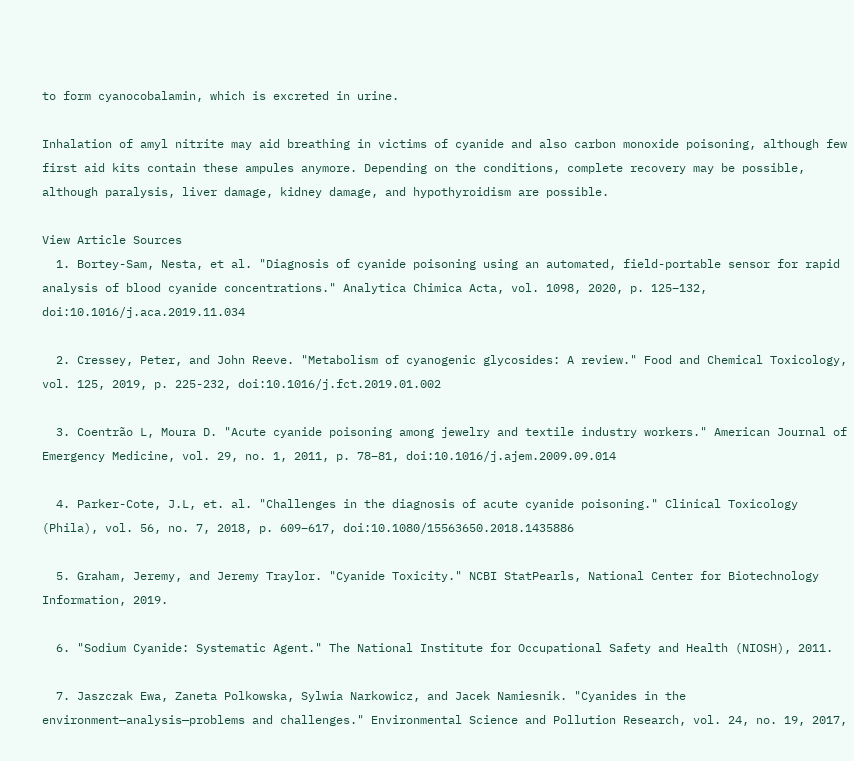to form cyanocobalamin, which is excreted in urine.

Inhalation of amyl nitrite may aid breathing in victims of cyanide and also carbon monoxide poisoning, although few first aid kits contain these ampules anymore. Depending on the conditions, complete recovery may be possible, although paralysis, liver damage, kidney damage, and hypothyroidism are possible.

View Article Sources
  1. Bortey-Sam, Nesta, et al. "Diagnosis of cyanide poisoning using an automated, field-portable sensor for rapid analysis of blood cyanide concentrations." Analytica Chimica Acta, vol. 1098, 2020, p. 125–132, doi:10.1016/j.aca.2019.11.034

  2. Cressey, Peter, and John Reeve. "Metabolism of cyanogenic glycosides: A review." Food and Chemical Toxicology, vol. 125, 2019, p. 225-232, doi:10.1016/j.fct.2019.01.002

  3. Coentrão L, Moura D. "Acute cyanide poisoning among jewelry and textile industry workers." American Journal of Emergency Medicine, vol. 29, no. 1, 2011, p. 78–81, doi:10.1016/j.ajem.2009.09.014

  4. Parker-Cote, J.L, et. al. "Challenges in the diagnosis of acute cyanide poisoning." Clinical Toxicology (Phila), vol. 56, no. 7, 2018, p. 609–617, doi:10.1080/15563650.2018.1435886

  5. Graham, Jeremy, and Jeremy Traylor. "Cyanide Toxicity." NCBI StatPearls, National Center for Biotechnology Information, 2019.

  6. "Sodium Cyanide: Systematic Agent." The National Institute for Occupational Safety and Health (NIOSH), 2011.

  7. Jaszczak Ewa, Zaneta Polkowska, Sylwia Narkowicz, and Jacek Namiesnik. "Cyanides in the environment—analysis—problems and challenges." Environmental Science and Pollution Research, vol. 24, no. 19, 2017,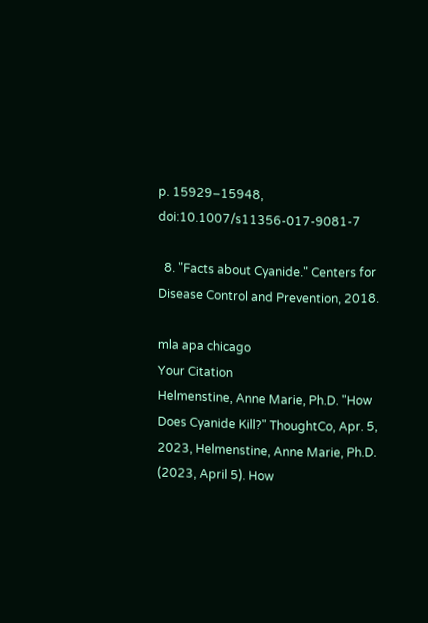p. 15929–15948, doi:10.1007/s11356-017-9081-7

  8. "Facts about Cyanide." Centers for Disease Control and Prevention, 2018.

mla apa chicago
Your Citation
Helmenstine, Anne Marie, Ph.D. "How Does Cyanide Kill?" ThoughtCo, Apr. 5, 2023, Helmenstine, Anne Marie, Ph.D. (2023, April 5). How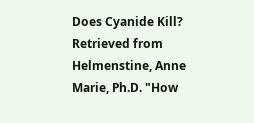Does Cyanide Kill? Retrieved from Helmenstine, Anne Marie, Ph.D. "How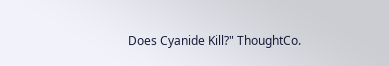Does Cyanide Kill?" ThoughtCo.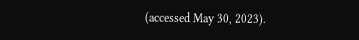(accessed May 30, 2023).